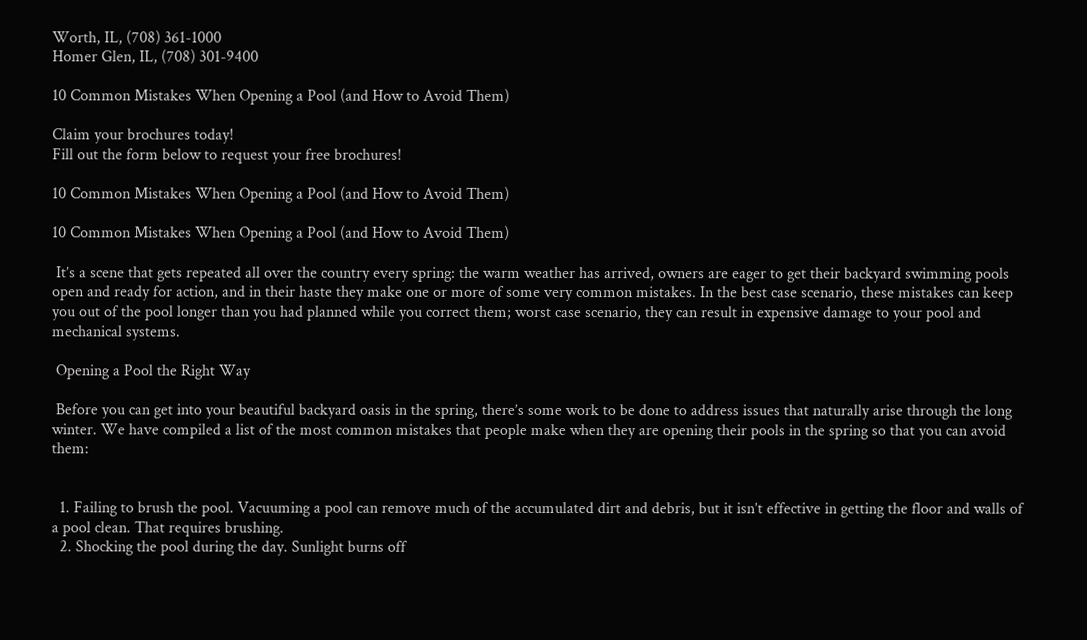Worth, IL, (708) 361-1000
Homer Glen, IL, (708) 301-9400

10 Common Mistakes When Opening a Pool (and How to Avoid Them)

Claim your brochures today!
Fill out the form below to request your free brochures!

10 Common Mistakes When Opening a Pool (and How to Avoid Them)

10 Common Mistakes When Opening a Pool (and How to Avoid Them)

 It’s a scene that gets repeated all over the country every spring: the warm weather has arrived, owners are eager to get their backyard swimming pools open and ready for action, and in their haste they make one or more of some very common mistakes. In the best case scenario, these mistakes can keep you out of the pool longer than you had planned while you correct them; worst case scenario, they can result in expensive damage to your pool and mechanical systems.

 Opening a Pool the Right Way

 Before you can get into your beautiful backyard oasis in the spring, there’s some work to be done to address issues that naturally arise through the long winter. We have compiled a list of the most common mistakes that people make when they are opening their pools in the spring so that you can avoid them:


  1. Failing to brush the pool. Vacuuming a pool can remove much of the accumulated dirt and debris, but it isn’t effective in getting the floor and walls of a pool clean. That requires brushing.
  2. Shocking the pool during the day. Sunlight burns off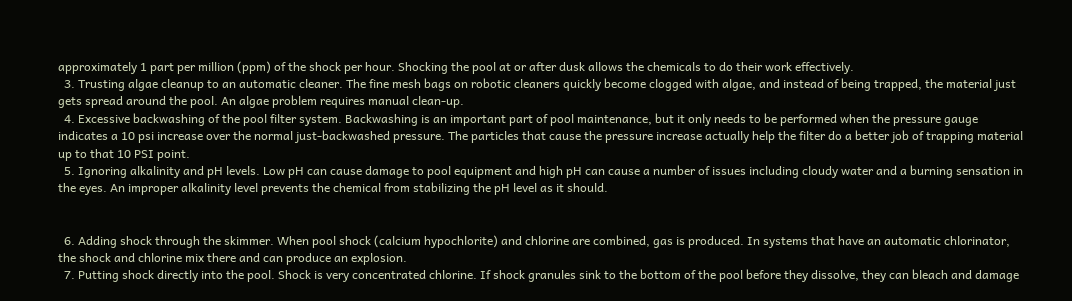approximately 1 part per million (ppm) of the shock per hour. Shocking the pool at or after dusk allows the chemicals to do their work effectively.
  3. Trusting algae cleanup to an automatic cleaner. The fine mesh bags on robotic cleaners quickly become clogged with algae, and instead of being trapped, the material just gets spread around the pool. An algae problem requires manual clean-up.
  4. Excessive backwashing of the pool filter system. Backwashing is an important part of pool maintenance, but it only needs to be performed when the pressure gauge indicates a 10 psi increase over the normal just-backwashed pressure. The particles that cause the pressure increase actually help the filter do a better job of trapping material up to that 10 PSI point.
  5. Ignoring alkalinity and pH levels. Low pH can cause damage to pool equipment and high pH can cause a number of issues including cloudy water and a burning sensation in the eyes. An improper alkalinity level prevents the chemical from stabilizing the pH level as it should.


  6. Adding shock through the skimmer. When pool shock (calcium hypochlorite) and chlorine are combined, gas is produced. In systems that have an automatic chlorinator, the shock and chlorine mix there and can produce an explosion.
  7. Putting shock directly into the pool. Shock is very concentrated chlorine. If shock granules sink to the bottom of the pool before they dissolve, they can bleach and damage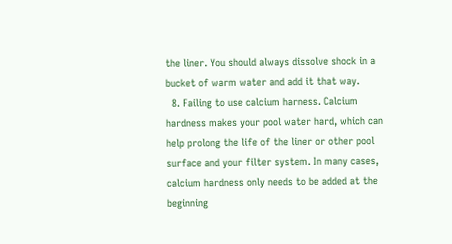the liner. You should always dissolve shock in a bucket of warm water and add it that way.
  8. Failing to use calcium harness. Calcium hardness makes your pool water hard, which can help prolong the life of the liner or other pool surface and your filter system. In many cases, calcium hardness only needs to be added at the beginning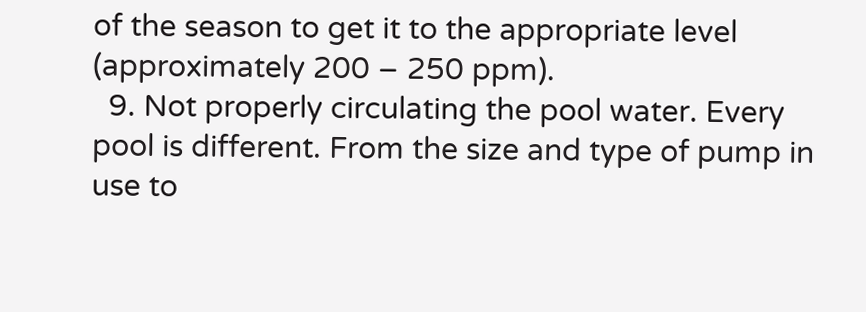of the season to get it to the appropriate level (approximately 200 – 250 ppm).
  9. Not properly circulating the pool water. Every pool is different. From the size and type of pump in use to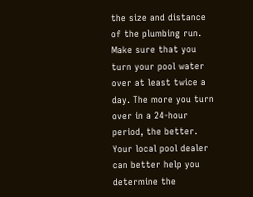the size and distance of the plumbing run. Make sure that you turn your pool water over at least twice a day. The more you turn over in a 24-hour period, the better. Your local pool dealer can better help you determine the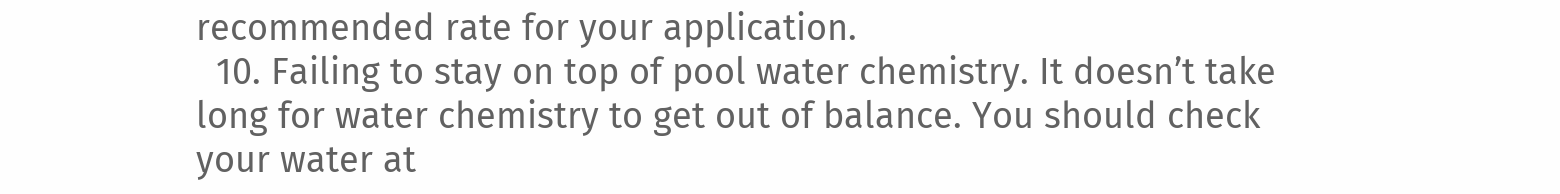recommended rate for your application.
  10. Failing to stay on top of pool water chemistry. It doesn’t take long for water chemistry to get out of balance. You should check your water at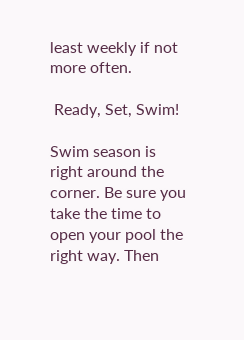least weekly if not more often.

 Ready, Set, Swim!

Swim season is right around the corner. Be sure you take the time to open your pool the right way. Then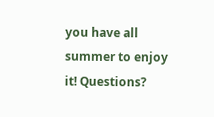you have all summer to enjoy it! Questions?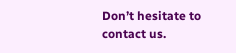Don’t hesitate to contact us.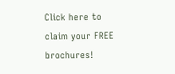Click here to claim your FREE brochures!